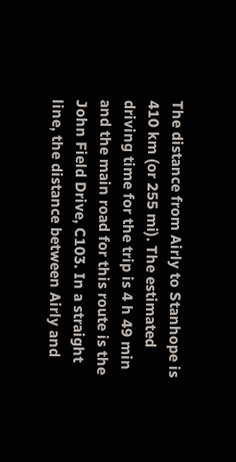The distance from Airly to Stanhope is 410 km (or 255 mi). The estimated driving time for the trip is 4 h 49 min and the main road for this route is the John Field Drive, C103. In a straight line, the distance between Airly and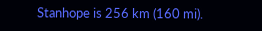Stanhope is 256 km (160 mi).